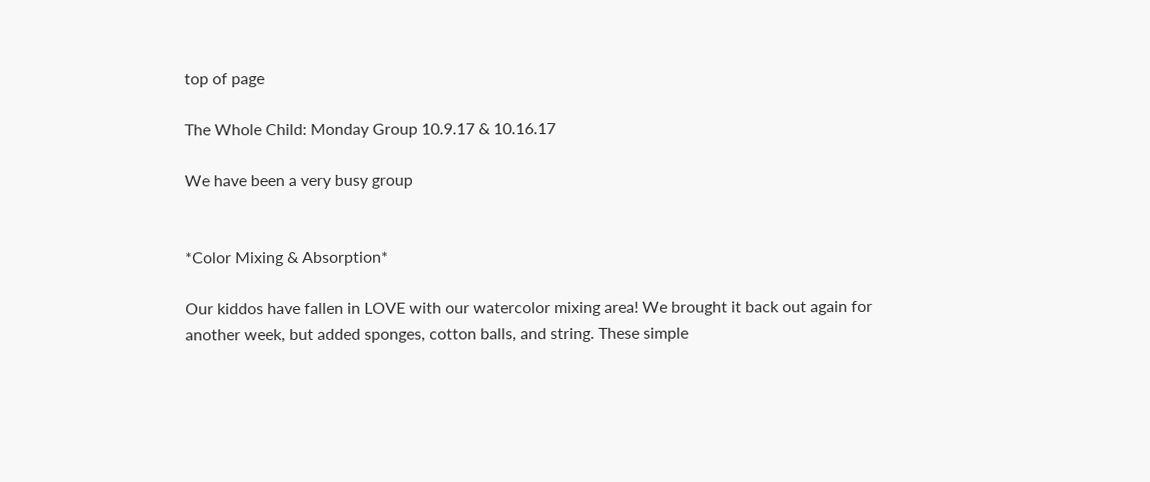top of page

The Whole Child: Monday Group 10.9.17 & 10.16.17

We have been a very busy group


*Color Mixing & Absorption*

Our kiddos have fallen in LOVE with our watercolor mixing area! We brought it back out again for another week, but added sponges, cotton balls, and string. These simple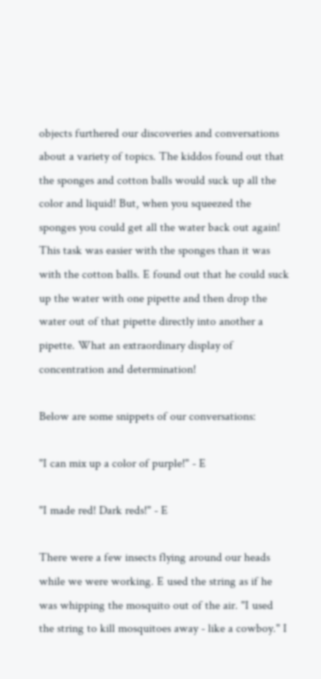objects furthered our discoveries and conversations about a variety of topics. The kiddos found out that the sponges and cotton balls would suck up all the color and liquid! But, when you squeezed the sponges you could get all the water back out again! This task was easier with the sponges than it was with the cotton balls. E found out that he could suck up the water with one pipette and then drop the water out of that pipette directly into another a pipette. What an extraordinary display of concentration and determination!

Below are some snippets of our conversations:

"I can mix up a color of purple!" - E

"I made red! Dark reds!" - E

There were a few insects flying around our heads while we were working. E used the string as if he was whipping the mosquito out of the air. "I used the string to kill mosquitoes away - like a cowboy." I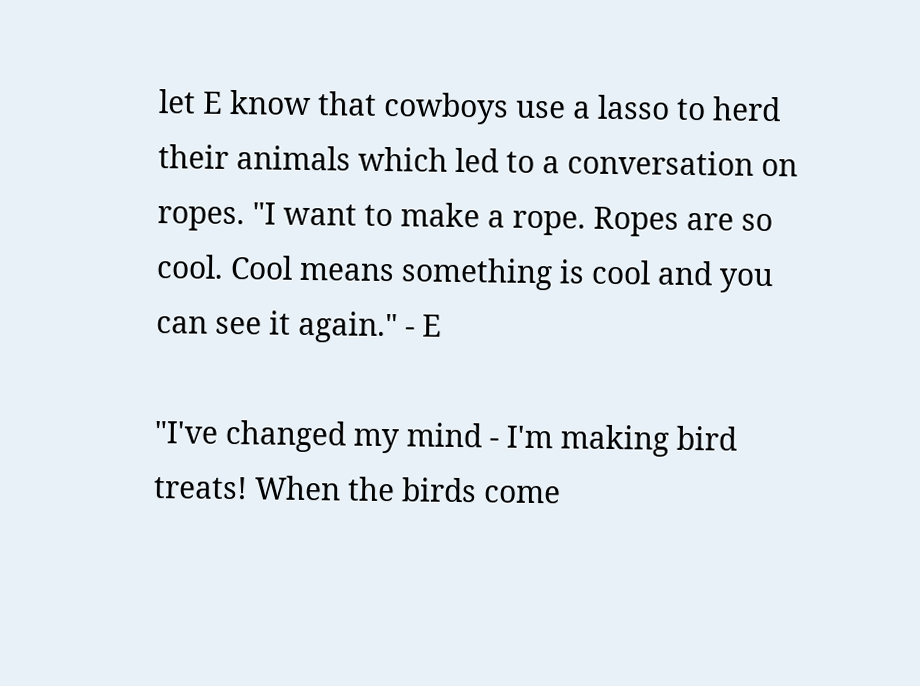let E know that cowboys use a lasso to herd their animals which led to a conversation on ropes. "I want to make a rope. Ropes are so cool. Cool means something is cool and you can see it again." - E

"I've changed my mind - I'm making bird treats! When the birds come